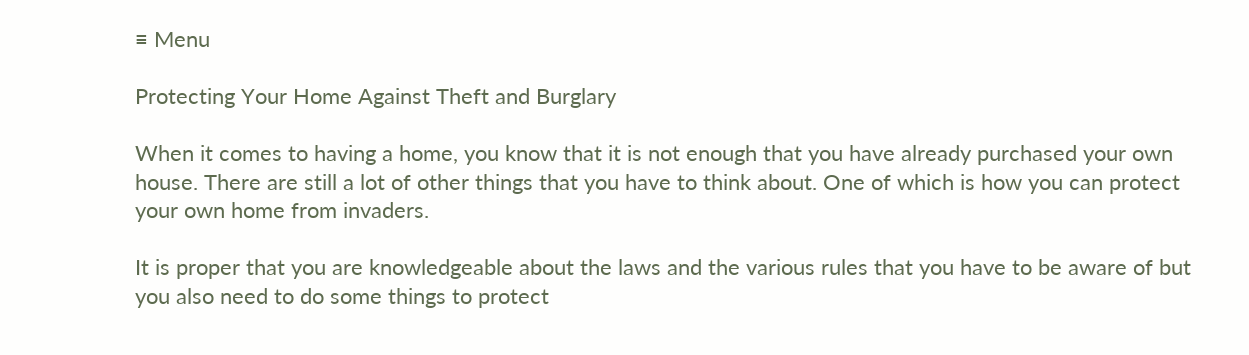≡ Menu

Protecting Your Home Against Theft and Burglary

When it comes to having a home, you know that it is not enough that you have already purchased your own house. There are still a lot of other things that you have to think about. One of which is how you can protect your own home from invaders.

It is proper that you are knowledgeable about the laws and the various rules that you have to be aware of but you also need to do some things to protect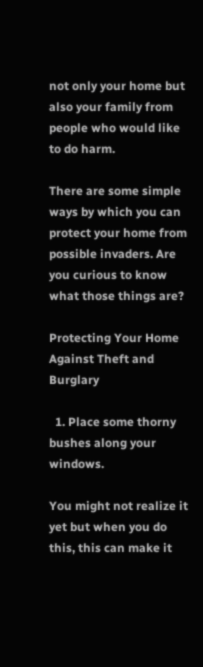not only your home but also your family from people who would like to do harm.

There are some simple ways by which you can protect your home from possible invaders. Are you curious to know what those things are?

Protecting Your Home Against Theft and Burglary

  1. Place some thorny bushes along your windows.

You might not realize it yet but when you do this, this can make it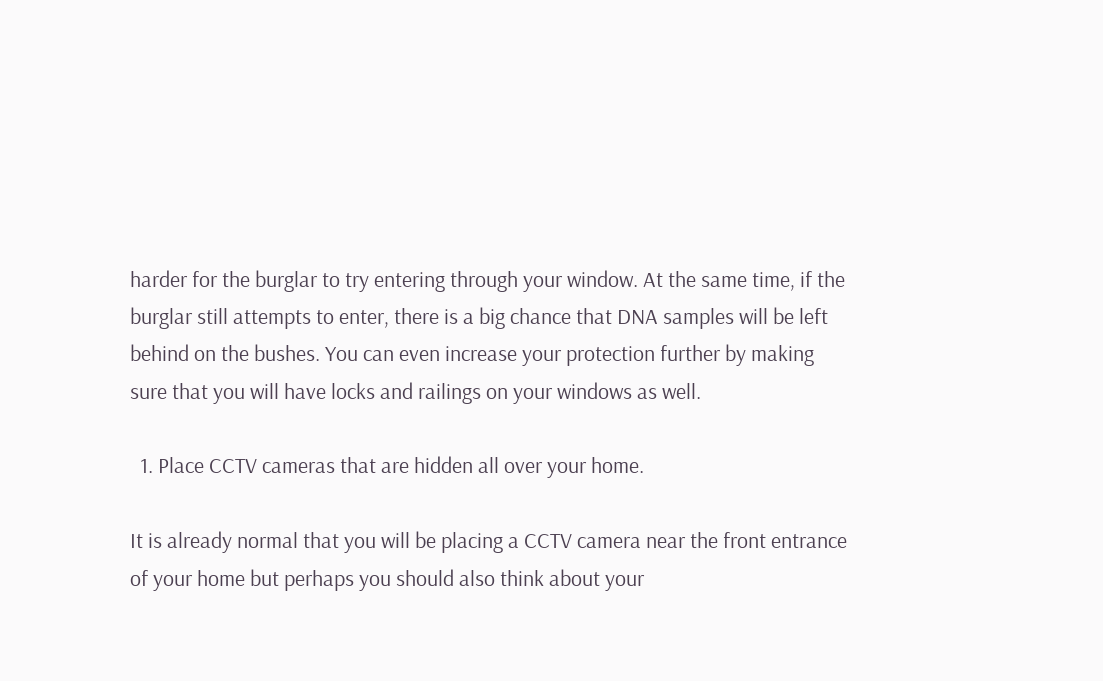harder for the burglar to try entering through your window. At the same time, if the burglar still attempts to enter, there is a big chance that DNA samples will be left behind on the bushes. You can even increase your protection further by making sure that you will have locks and railings on your windows as well.

  1. Place CCTV cameras that are hidden all over your home.

It is already normal that you will be placing a CCTV camera near the front entrance of your home but perhaps you should also think about your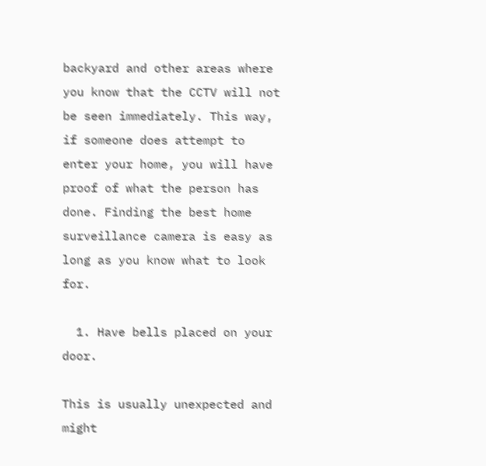backyard and other areas where you know that the CCTV will not be seen immediately. This way, if someone does attempt to enter your home, you will have proof of what the person has done. Finding the best home surveillance camera is easy as long as you know what to look for.

  1. Have bells placed on your door.

This is usually unexpected and might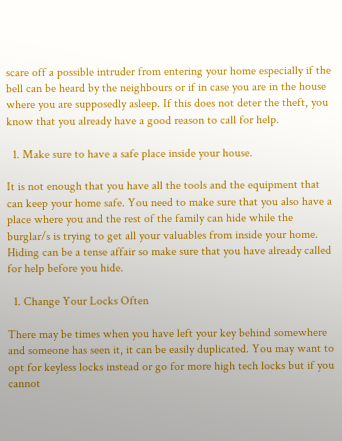scare off a possible intruder from entering your home especially if the bell can be heard by the neighbours or if in case you are in the house where you are supposedly asleep. If this does not deter the theft, you know that you already have a good reason to call for help.

  1. Make sure to have a safe place inside your house.

It is not enough that you have all the tools and the equipment that can keep your home safe. You need to make sure that you also have a place where you and the rest of the family can hide while the burglar/s is trying to get all your valuables from inside your home. Hiding can be a tense affair so make sure that you have already called for help before you hide.

  1. Change Your Locks Often

There may be times when you have left your key behind somewhere and someone has seen it, it can be easily duplicated. You may want to opt for keyless locks instead or go for more high tech locks but if you cannot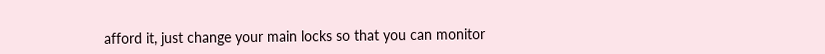afford it, just change your main locks so that you can monitor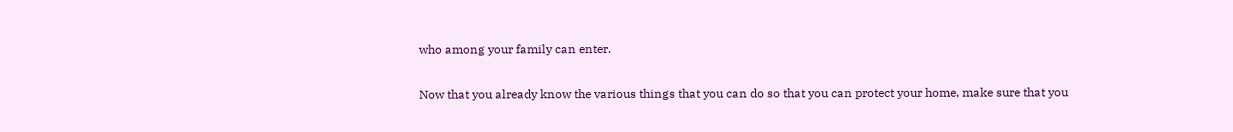who among your family can enter.

Now that you already know the various things that you can do so that you can protect your home, make sure that you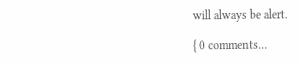will always be alert.

{ 0 comments…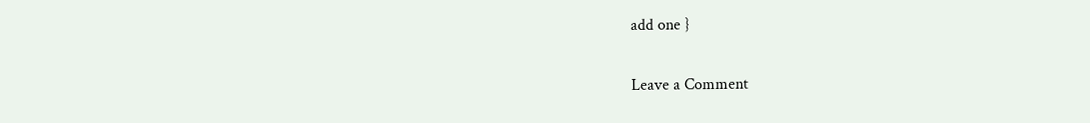add one }

Leave a Comment